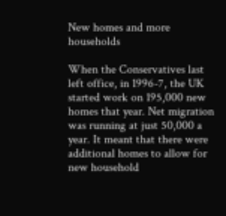New homes and more households

When the Conservatives last left office, in 1996-7, the UK started work on 195,000 new homes that year. Net migration was running at just 50,000 a year. It meant that there were additional homes to allow for new household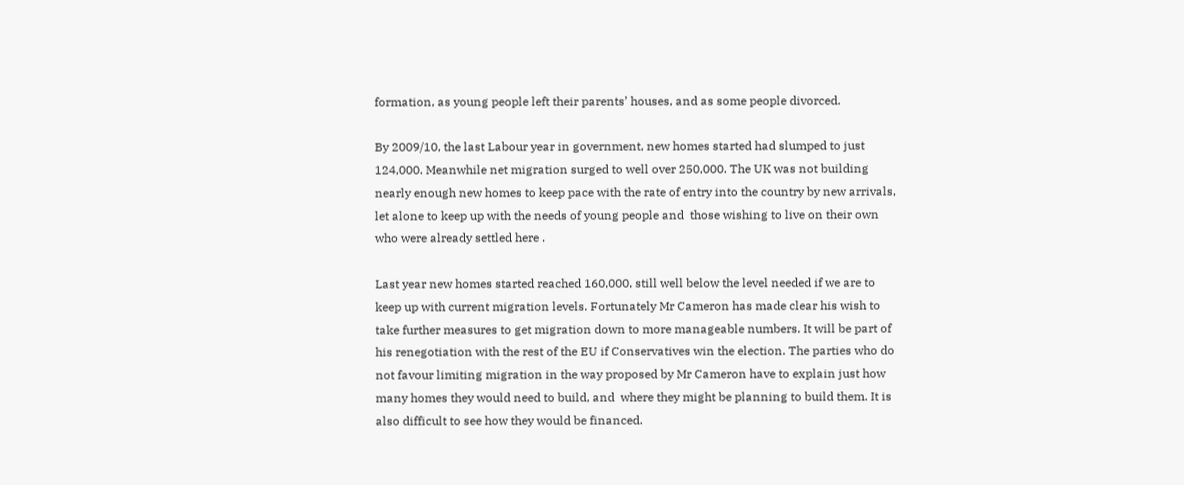formation, as young people left their parents’ houses, and as some people divorced.

By 2009/10, the last Labour year in government, new homes started had slumped to just 124,000. Meanwhile net migration surged to well over 250,000. The UK was not building nearly enough new homes to keep pace with the rate of entry into the country by new arrivals, let alone to keep up with the needs of young people and  those wishing to live on their own who were already settled here .

Last year new homes started reached 160,000, still well below the level needed if we are to keep up with current migration levels. Fortunately Mr Cameron has made clear his wish to take further measures to get migration down to more manageable numbers. It will be part of his renegotiation with the rest of the EU if Conservatives win the election. The parties who do not favour limiting migration in the way proposed by Mr Cameron have to explain just how many homes they would need to build, and  where they might be planning to build them. It is also difficult to see how they would be financed.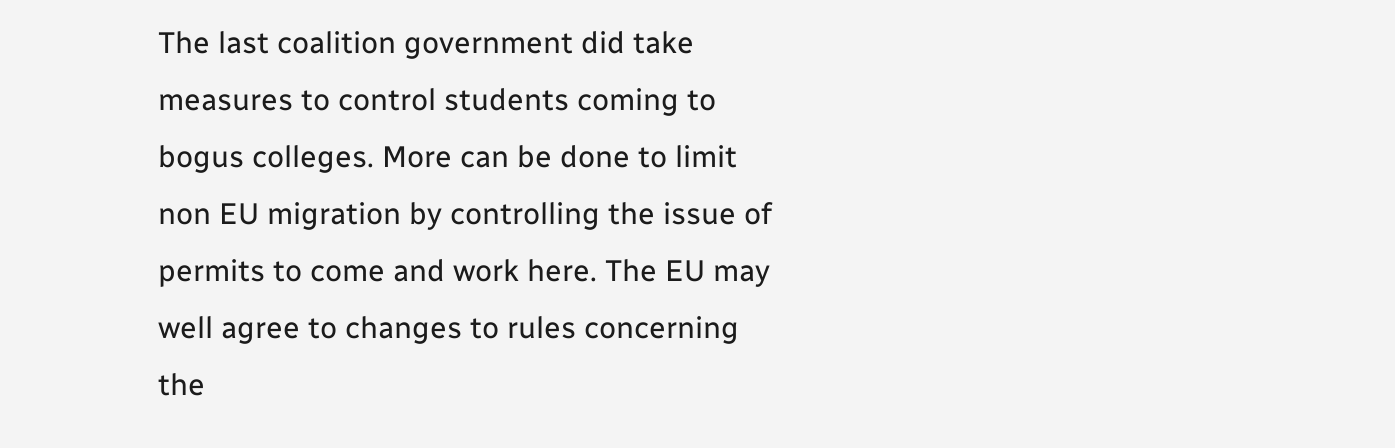The last coalition government did take measures to control students coming to bogus colleges. More can be done to limit non EU migration by controlling the issue of permits to come and work here. The EU may well agree to changes to rules concerning the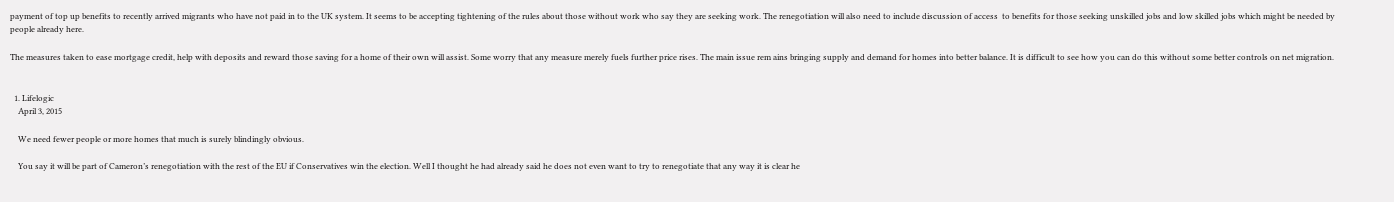payment of top up benefits to recently arrived migrants who have not paid in to the UK system. It seems to be accepting tightening of the rules about those without work who say they are seeking work. The renegotiation will also need to include discussion of access  to benefits for those seeking unskilled jobs and low skilled jobs which might be needed by people already here.

The measures taken to ease mortgage credit, help with deposits and reward those saving for a home of their own will assist. Some worry that any measure merely fuels further price rises. The main issue rem ains bringing supply and demand for homes into better balance. It is difficult to see how you can do this without some better controls on net migration.


  1. Lifelogic
    April 3, 2015

    We need fewer people or more homes that much is surely blindingly obvious.

    You say it will be part of Cameron’s renegotiation with the rest of the EU if Conservatives win the election. Well I thought he had already said he does not even want to try to renegotiate that any way it is clear he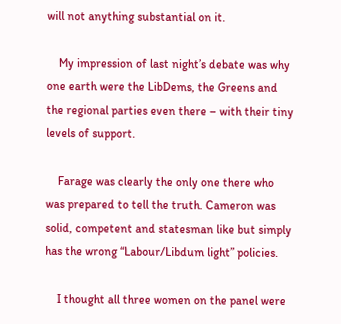will not anything substantial on it.

    My impression of last night’s debate was why one earth were the LibDems, the Greens and the regional parties even there – with their tiny levels of support.

    Farage was clearly the only one there who was prepared to tell the truth. Cameron was solid, competent and statesman like but simply has the wrong “Labour/Libdum light” policies.

    I thought all three women on the panel were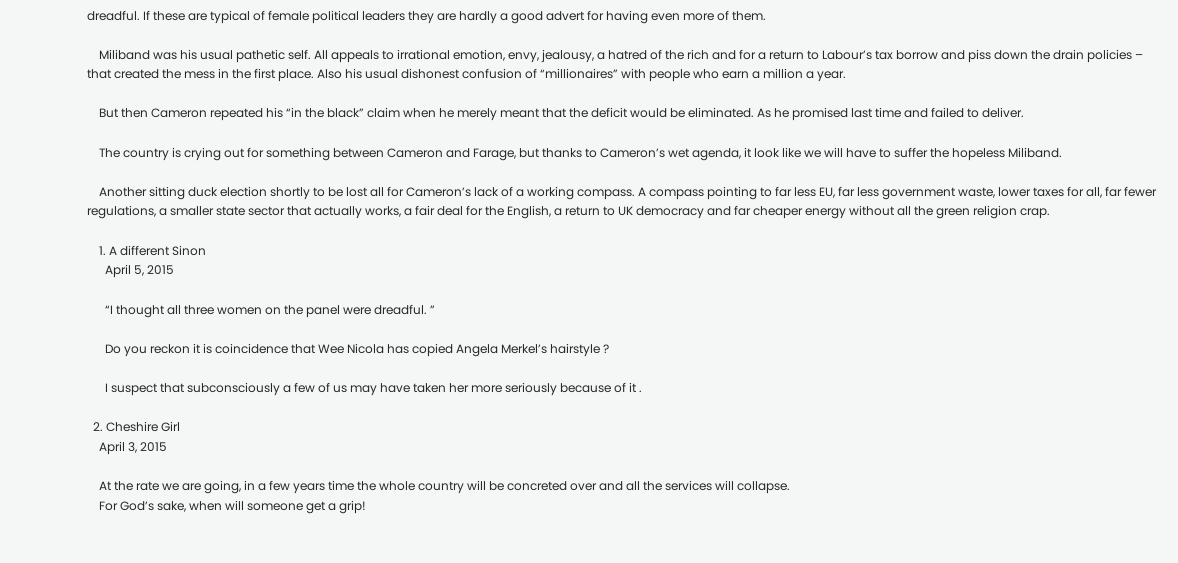dreadful. If these are typical of female political leaders they are hardly a good advert for having even more of them.

    Miliband was his usual pathetic self. All appeals to irrational emotion, envy, jealousy, a hatred of the rich and for a return to Labour’s tax borrow and piss down the drain policies – that created the mess in the first place. Also his usual dishonest confusion of “millionaires” with people who earn a million a year.

    But then Cameron repeated his “in the black” claim when he merely meant that the deficit would be eliminated. As he promised last time and failed to deliver.

    The country is crying out for something between Cameron and Farage, but thanks to Cameron’s wet agenda, it look like we will have to suffer the hopeless Miliband.

    Another sitting duck election shortly to be lost all for Cameron’s lack of a working compass. A compass pointing to far less EU, far less government waste, lower taxes for all, far fewer regulations, a smaller state sector that actually works, a fair deal for the English, a return to UK democracy and far cheaper energy without all the green religion crap.

    1. A different Sinon
      April 5, 2015

      “I thought all three women on the panel were dreadful. ”

      Do you reckon it is coincidence that Wee Nicola has copied Angela Merkel’s hairstyle ?

      I suspect that subconsciously a few of us may have taken her more seriously because of it .

  2. Cheshire Girl
    April 3, 2015

    At the rate we are going, in a few years time the whole country will be concreted over and all the services will collapse.
    For God’s sake, when will someone get a grip!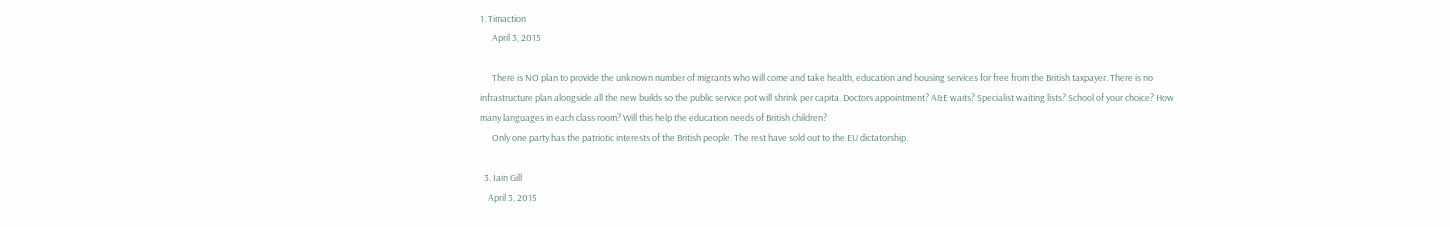1. Timaction
      April 3, 2015

      There is NO plan to provide the unknown number of migrants who will come and take health, education and housing services for free from the British taxpayer. There is no infrastructure plan alongside all the new builds so the public service pot will shrink per capita. Doctors appointment? A&E waits? Specialist waiting lists? School of your choice? How many languages in each class room? Will this help the education needs of British children?
      Only one party has the patriotic interests of the British people. The rest have sold out to the EU dictatorship.

  3. Iain Gill
    April 3, 2015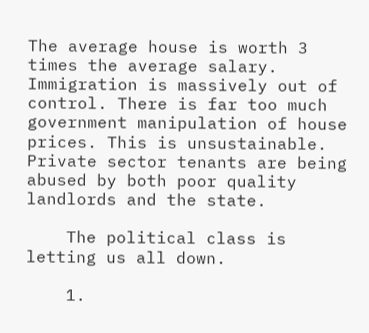The average house is worth 3 times the average salary. Immigration is massively out of control. There is far too much government manipulation of house prices. This is unsustainable. Private sector tenants are being abused by both poor quality landlords and the state.

    The political class is letting us all down.

    1.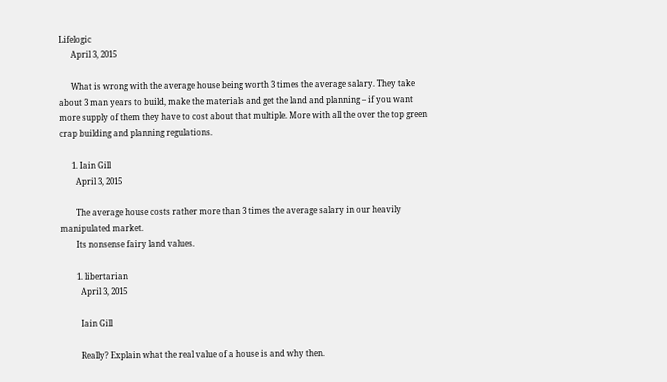Lifelogic
      April 3, 2015

      What is wrong with the average house being worth 3 times the average salary. They take about 3 man years to build, make the materials and get the land and planning – if you want more supply of them they have to cost about that multiple. More with all the over the top green crap building and planning regulations.

      1. Iain Gill
        April 3, 2015

        The average house costs rather more than 3 times the average salary in our heavily manipulated market.
        Its nonsense fairy land values.

        1. libertarian
          April 3, 2015

          Iain Gill

          Really? Explain what the real value of a house is and why then.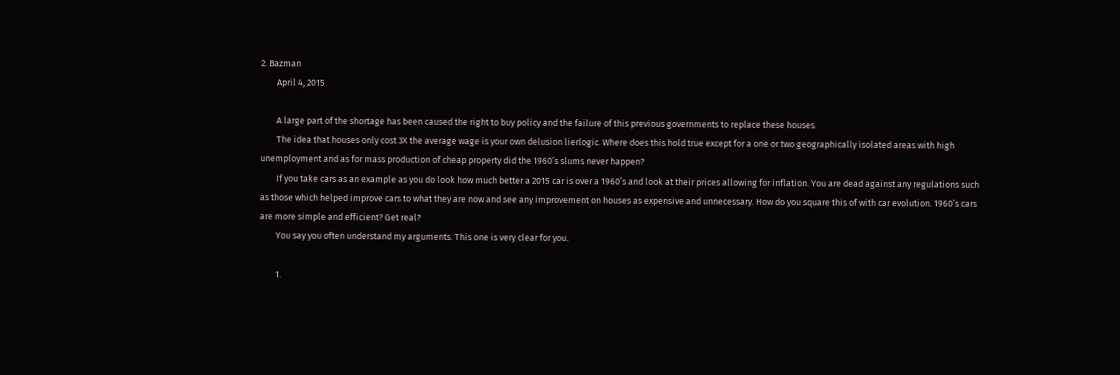2. Bazman
        April 4, 2015

        A large part of the shortage has been caused the right to buy policy and the failure of this previous governments to replace these houses.
        The idea that houses only cost 3X the average wage is your own delusion lierlogic. Where does this hold true except for a one or two geographically isolated areas with high unemployment and as for mass production of cheap property did the 1960’s slums never happen?
        If you take cars as an example as you do look how much better a 2015 car is over a 1960’s and look at their prices allowing for inflation. You are dead against any regulations such as those which helped improve cars to what they are now and see any improvement on houses as expensive and unnecessary. How do you square this of with car evolution. 1960’s cars are more simple and efficient? Get real?
        You say you often understand my arguments. This one is very clear for you.

        1.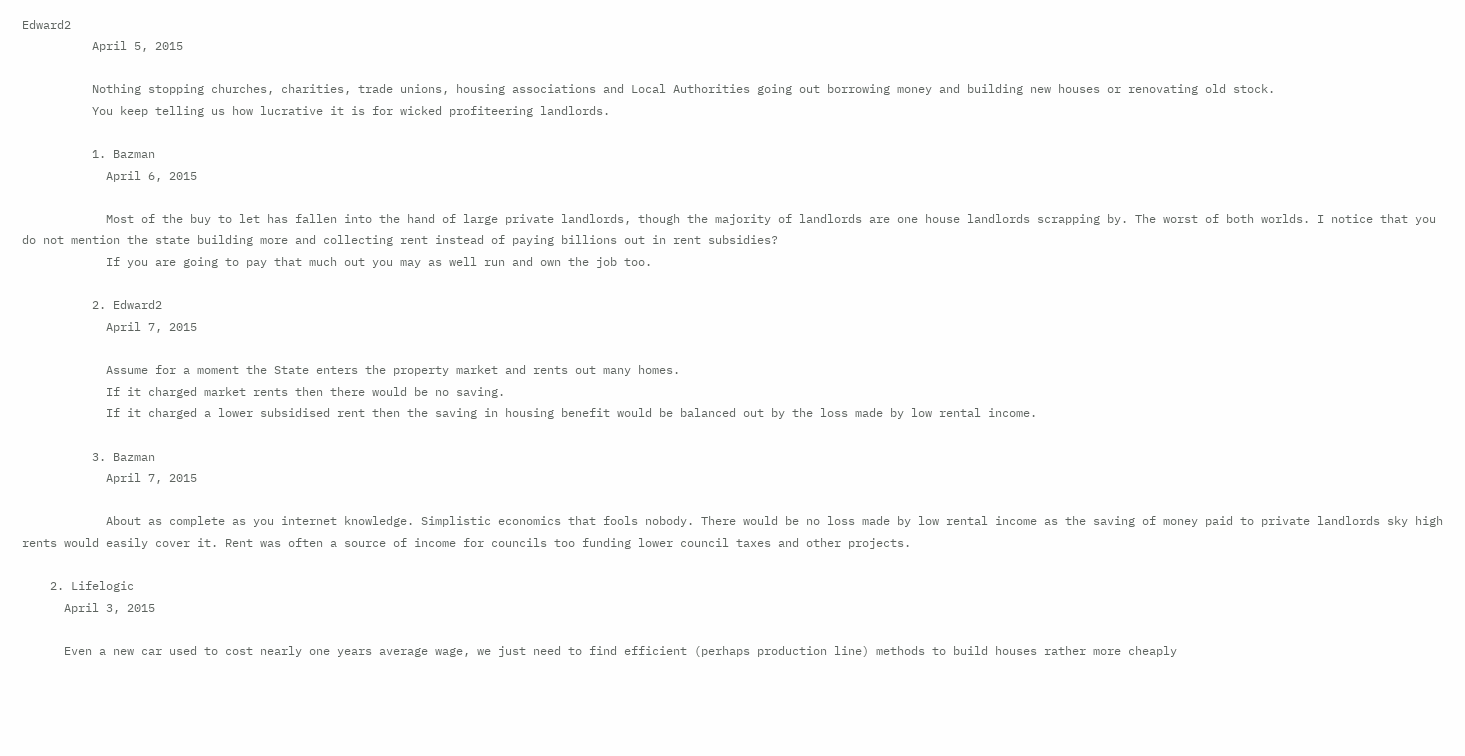Edward2
          April 5, 2015

          Nothing stopping churches, charities, trade unions, housing associations and Local Authorities going out borrowing money and building new houses or renovating old stock.
          You keep telling us how lucrative it is for wicked profiteering landlords.

          1. Bazman
            April 6, 2015

            Most of the buy to let has fallen into the hand of large private landlords, though the majority of landlords are one house landlords scrapping by. The worst of both worlds. I notice that you do not mention the state building more and collecting rent instead of paying billions out in rent subsidies?
            If you are going to pay that much out you may as well run and own the job too.

          2. Edward2
            April 7, 2015

            Assume for a moment the State enters the property market and rents out many homes.
            If it charged market rents then there would be no saving.
            If it charged a lower subsidised rent then the saving in housing benefit would be balanced out by the loss made by low rental income.

          3. Bazman
            April 7, 2015

            About as complete as you internet knowledge. Simplistic economics that fools nobody. There would be no loss made by low rental income as the saving of money paid to private landlords sky high rents would easily cover it. Rent was often a source of income for councils too funding lower council taxes and other projects.

    2. Lifelogic
      April 3, 2015

      Even a new car used to cost nearly one years average wage, we just need to find efficient (perhaps production line) methods to build houses rather more cheaply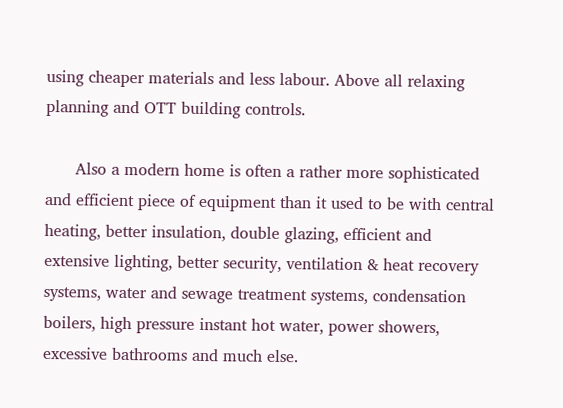using cheaper materials and less labour. Above all relaxing planning and OTT building controls.

      Also a modern home is often a rather more sophisticated and efficient piece of equipment than it used to be with central heating, better insulation, double glazing, efficient and extensive lighting, better security, ventilation & heat recovery systems, water and sewage treatment systems, condensation boilers, high pressure instant hot water, power showers, excessive bathrooms and much else.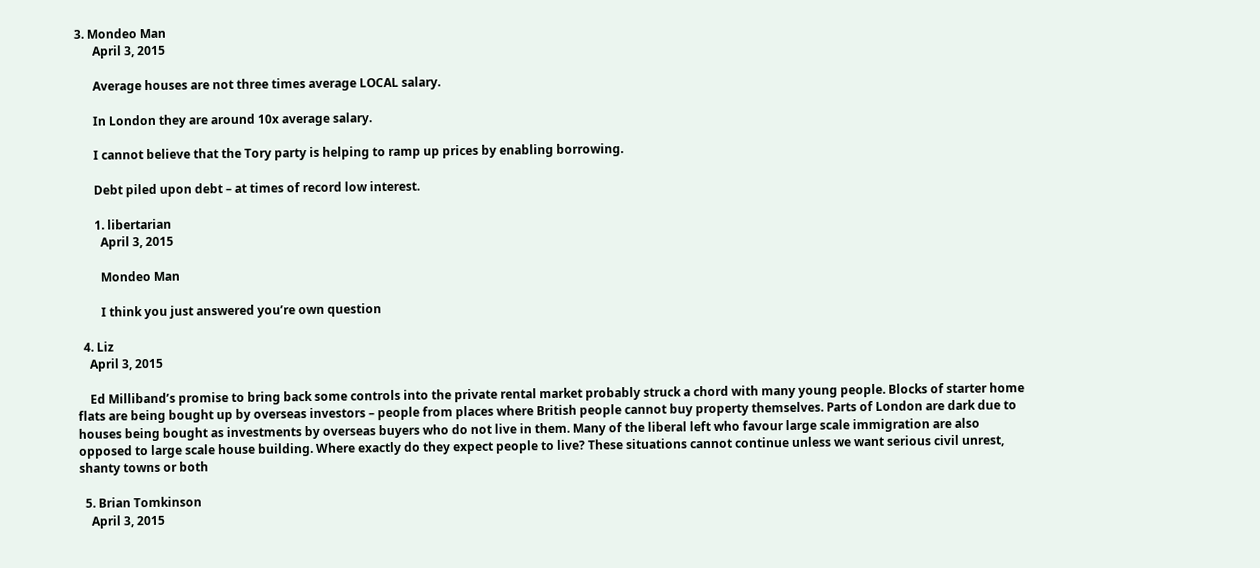3. Mondeo Man
      April 3, 2015

      Average houses are not three times average LOCAL salary.

      In London they are around 10x average salary.

      I cannot believe that the Tory party is helping to ramp up prices by enabling borrowing.

      Debt piled upon debt – at times of record low interest.

      1. libertarian
        April 3, 2015

        Mondeo Man

        I think you just answered you’re own question

  4. Liz
    April 3, 2015

    Ed Milliband’s promise to bring back some controls into the private rental market probably struck a chord with many young people. Blocks of starter home flats are being bought up by overseas investors – people from places where British people cannot buy property themselves. Parts of London are dark due to houses being bought as investments by overseas buyers who do not live in them. Many of the liberal left who favour large scale immigration are also opposed to large scale house building. Where exactly do they expect people to live? These situations cannot continue unless we want serious civil unrest, shanty towns or both

  5. Brian Tomkinson
    April 3, 2015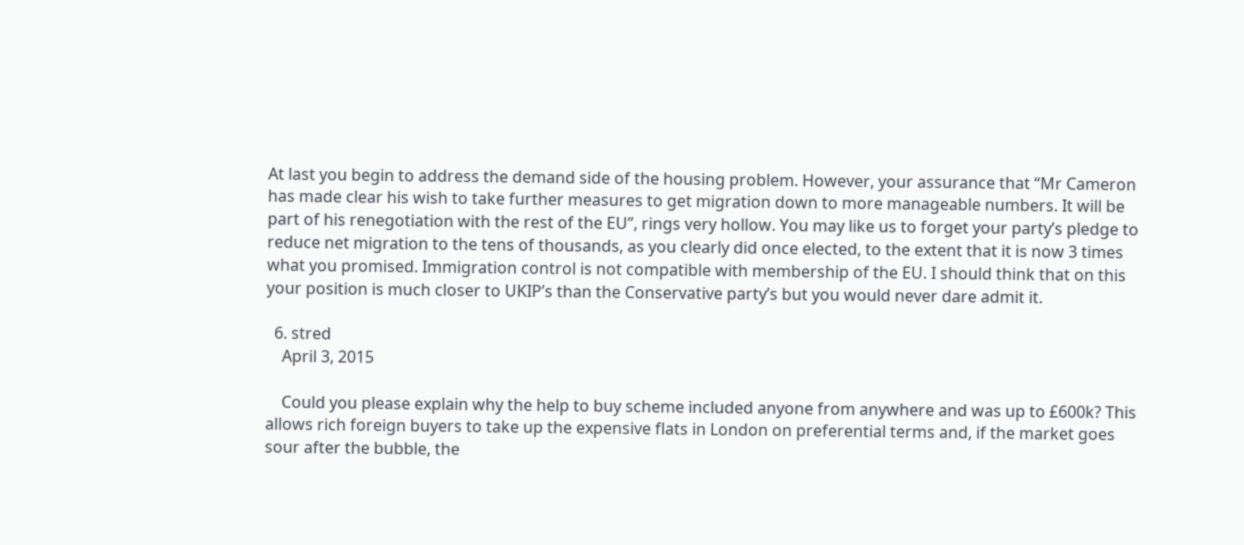At last you begin to address the demand side of the housing problem. However, your assurance that “Mr Cameron has made clear his wish to take further measures to get migration down to more manageable numbers. It will be part of his renegotiation with the rest of the EU”, rings very hollow. You may like us to forget your party’s pledge to reduce net migration to the tens of thousands, as you clearly did once elected, to the extent that it is now 3 times what you promised. Immigration control is not compatible with membership of the EU. I should think that on this your position is much closer to UKIP’s than the Conservative party’s but you would never dare admit it.

  6. stred
    April 3, 2015

    Could you please explain why the help to buy scheme included anyone from anywhere and was up to £600k? This allows rich foreign buyers to take up the expensive flats in London on preferential terms and, if the market goes sour after the bubble, the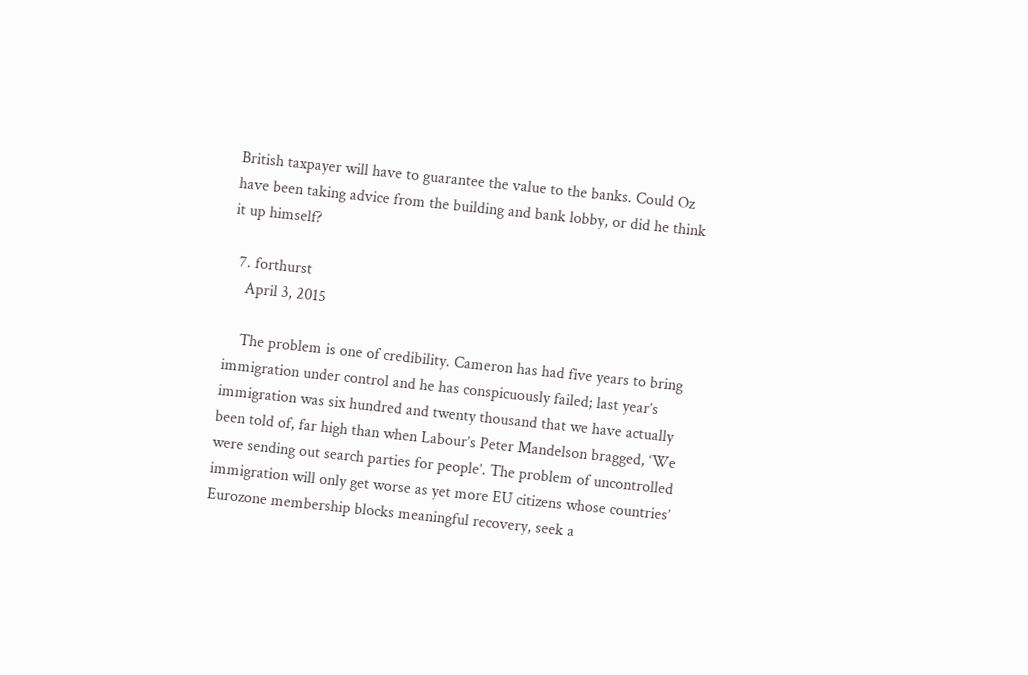British taxpayer will have to guarantee the value to the banks. Could Oz have been taking advice from the building and bank lobby, or did he think it up himself?

  7. forthurst
    April 3, 2015

    The problem is one of credibility. Cameron has had five years to bring immigration under control and he has conspicuously failed; last year’s immigration was six hundred and twenty thousand that we have actually been told of, far high than when Labour’s Peter Mandelson bragged, ‘We were sending out search parties for people’. The problem of uncontrolled immigration will only get worse as yet more EU citizens whose countries’ Eurozone membership blocks meaningful recovery, seek a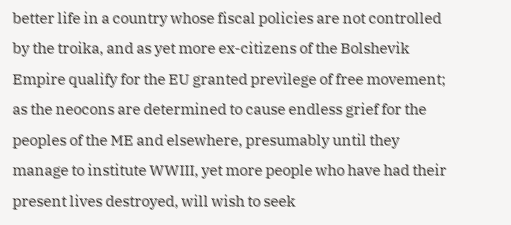better life in a country whose fiscal policies are not controlled by the troika, and as yet more ex-citizens of the Bolshevik Empire qualify for the EU granted previlege of free movement; as the neocons are determined to cause endless grief for the peoples of the ME and elsewhere, presumably until they manage to institute WWIII, yet more people who have had their present lives destroyed, will wish to seek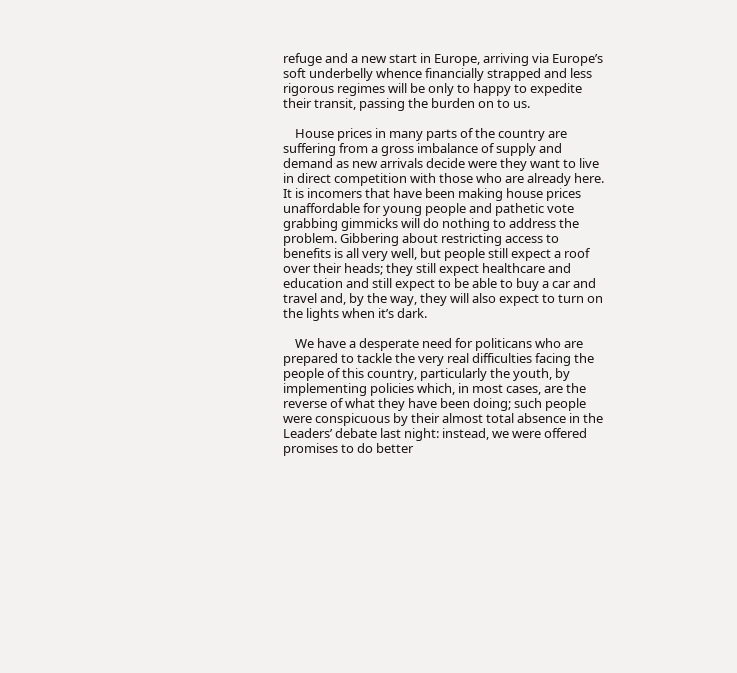refuge and a new start in Europe, arriving via Europe’s soft underbelly whence financially strapped and less rigorous regimes will be only to happy to expedite their transit, passing the burden on to us.

    House prices in many parts of the country are suffering from a gross imbalance of supply and demand as new arrivals decide were they want to live in direct competition with those who are already here. It is incomers that have been making house prices unaffordable for young people and pathetic vote grabbing gimmicks will do nothing to address the problem. Gibbering about restricting access to benefits is all very well, but people still expect a roof over their heads; they still expect healthcare and education and still expect to be able to buy a car and travel and, by the way, they will also expect to turn on the lights when it’s dark.

    We have a desperate need for politicans who are prepared to tackle the very real difficulties facing the people of this country, particularly the youth, by implementing policies which, in most cases, are the reverse of what they have been doing; such people were conspicuous by their almost total absence in the Leaders’ debate last night: instead, we were offered promises to do better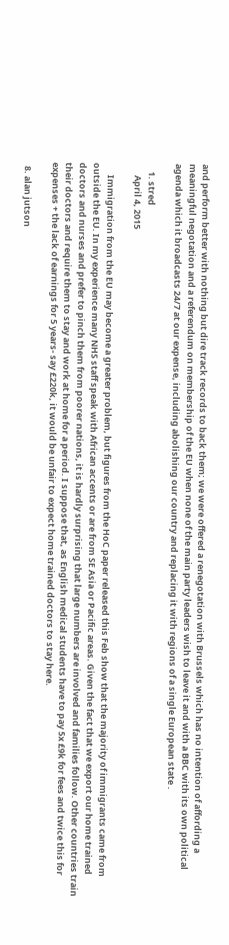and perform better with nothing but dire track records to back them; we were offered a renegotation with Brussels which has no intention of affording a meaningful negotation and a referendum on membership of the EU when none of the main party leaders wish to leave it and with a BBC with its own political agenda which it broadcasts 24/7 at our expense, including abolishing our country and replacing it with regions of a single European state .

    1. stred
      April 4, 2015

      Immigration from the EU may become a greater problem, but figures from the HoC paper released this Feb show that the majority of immigrants came from outside the EU. In my experience many NHS staff speak with African accents or are from SE Asia or Pacific areas. Given the fact that we export our home trained doctors and nurses and prefer to pinch them from poorer nations, it is hardly surprising that large numbers are involved and families follow. Other countries train their doctors and require them to stay and work at home for a period. I suppose that, as English medical students have to pay 5x £9k for fees and twice this for expenses + the lack of earnings for 5 years- say £220k, it would be unfair to expect home trained doctors to stay here.

  8. alan jutson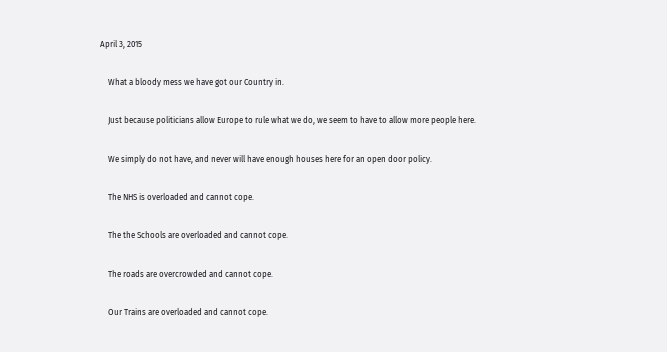April 3, 2015

    What a bloody mess we have got our Country in.

    Just because politicians allow Europe to rule what we do, we seem to have to allow more people here.

    We simply do not have, and never will have enough houses here for an open door policy.

    The NHS is overloaded and cannot cope.

    The the Schools are overloaded and cannot cope.

    The roads are overcrowded and cannot cope.

    Our Trains are overloaded and cannot cope.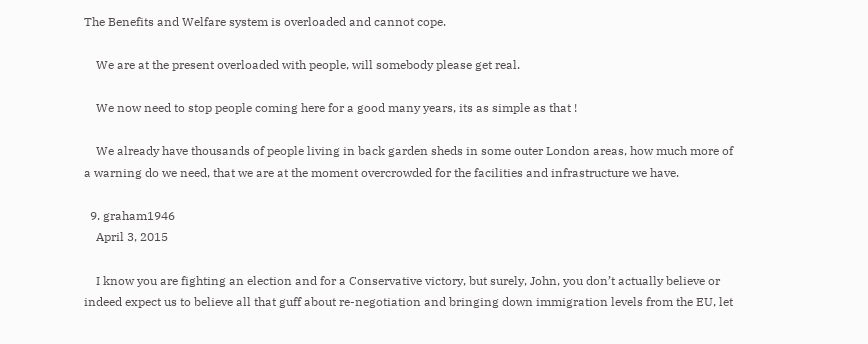The Benefits and Welfare system is overloaded and cannot cope.

    We are at the present overloaded with people, will somebody please get real.

    We now need to stop people coming here for a good many years, its as simple as that !

    We already have thousands of people living in back garden sheds in some outer London areas, how much more of a warning do we need, that we are at the moment overcrowded for the facilities and infrastructure we have.

  9. graham1946
    April 3, 2015

    I know you are fighting an election and for a Conservative victory, but surely, John, you don’t actually believe or indeed expect us to believe all that guff about re-negotiation and bringing down immigration levels from the EU, let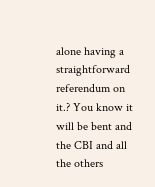alone having a straightforward referendum on it.? You know it will be bent and the CBI and all the others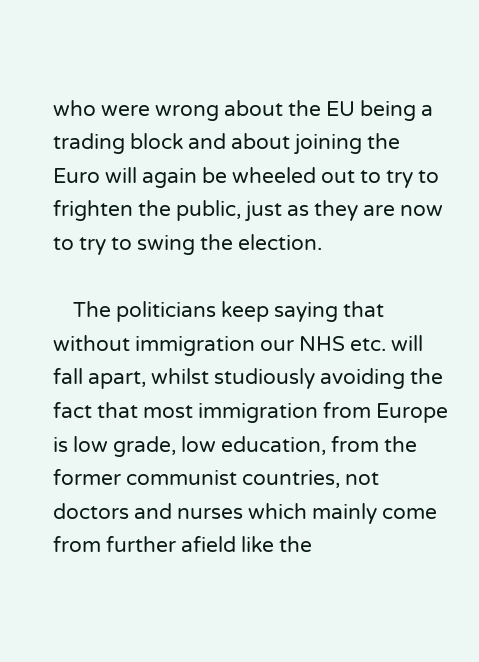who were wrong about the EU being a trading block and about joining the Euro will again be wheeled out to try to frighten the public, just as they are now to try to swing the election.

    The politicians keep saying that without immigration our NHS etc. will fall apart, whilst studiously avoiding the fact that most immigration from Europe is low grade, low education, from the former communist countries, not doctors and nurses which mainly come from further afield like the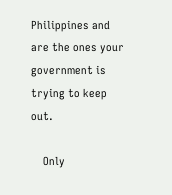Philippines and are the ones your government is trying to keep out.

    Only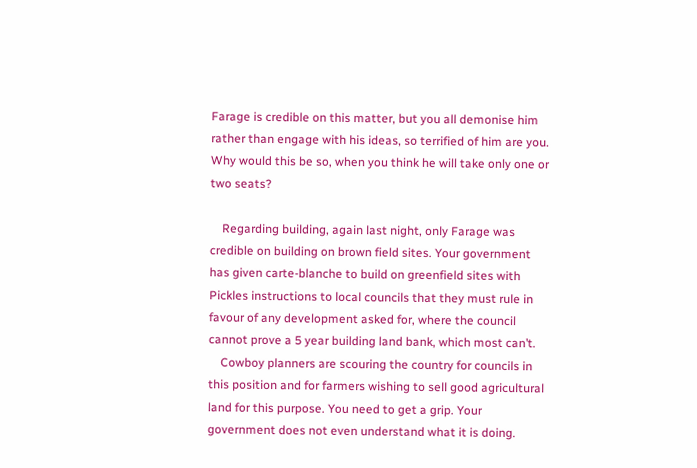Farage is credible on this matter, but you all demonise him rather than engage with his ideas, so terrified of him are you. Why would this be so, when you think he will take only one or two seats?

    Regarding building, again last night, only Farage was credible on building on brown field sites. Your government has given carte-blanche to build on greenfield sites with Pickles instructions to local councils that they must rule in favour of any development asked for, where the council cannot prove a 5 year building land bank, which most can’t.
    Cowboy planners are scouring the country for councils in this position and for farmers wishing to sell good agricultural land for this purpose. You need to get a grip. Your government does not even understand what it is doing.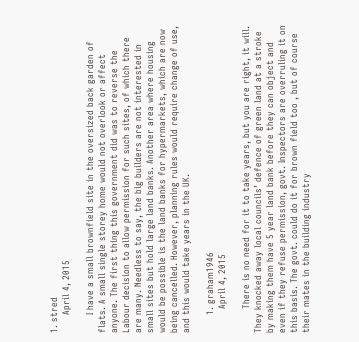1. stred
      April 4, 2015

      I have a small brownfield site in the oversized back garden of flats. A small single storey home would not overlook or affect anyone. The first thing this government did was to reverse the Labour decision to allow permission for such sites, of which there are many. Needless to say, the big builders are not interested in small sites but hold large land banks. Another area where housing would be possible is the land banks for hypermarkets, which are now being cancelled. However, planning rules would require change of use, and this would take years in the UK.

      1. graham1946
        April 4, 2015

        There is no need for it to take years, but you are right, it will. They knocked away local councils’ defence of green land at a stroke by making them have 5 year land bank before they can object and even if they refuse permission, govt. Inspectors are overruling it on this basis. The govt. could do it for brown field too , but of course their mates in the building industry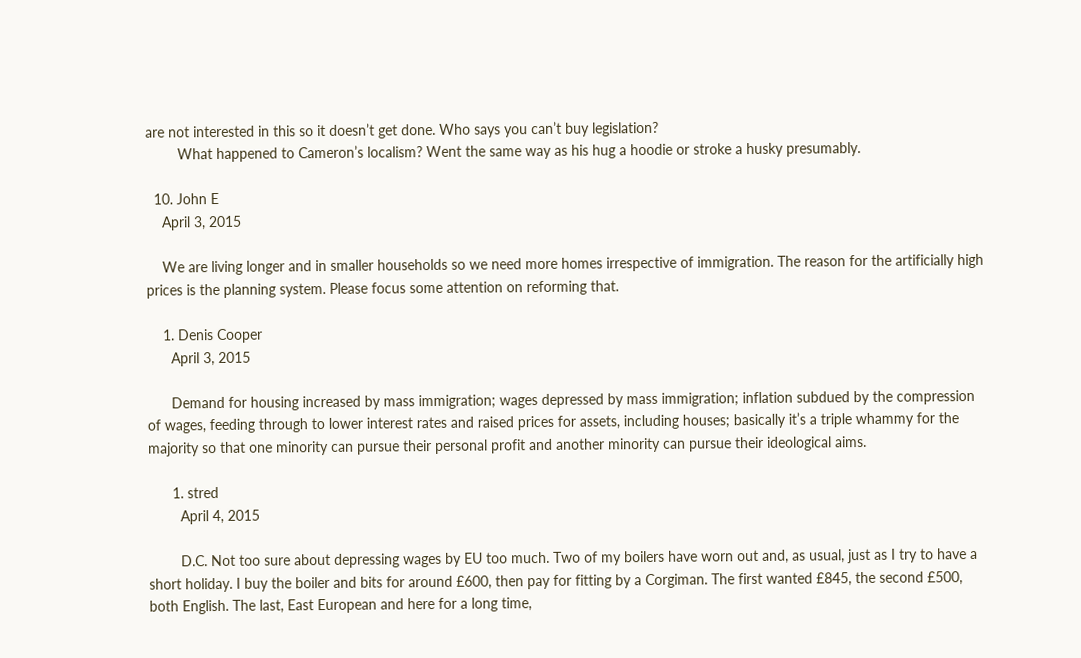are not interested in this so it doesn’t get done. Who says you can’t buy legislation?
        What happened to Cameron’s localism? Went the same way as his hug a hoodie or stroke a husky presumably.

  10. John E
    April 3, 2015

    We are living longer and in smaller households so we need more homes irrespective of immigration. The reason for the artificially high prices is the planning system. Please focus some attention on reforming that.

    1. Denis Cooper
      April 3, 2015

      Demand for housing increased by mass immigration; wages depressed by mass immigration; inflation subdued by the compression of wages, feeding through to lower interest rates and raised prices for assets, including houses; basically it’s a triple whammy for the majority so that one minority can pursue their personal profit and another minority can pursue their ideological aims.

      1. stred
        April 4, 2015

        D.C. Not too sure about depressing wages by EU too much. Two of my boilers have worn out and, as usual, just as I try to have a short holiday. I buy the boiler and bits for around £600, then pay for fitting by a Corgiman. The first wanted £845, the second £500, both English. The last, East European and here for a long time,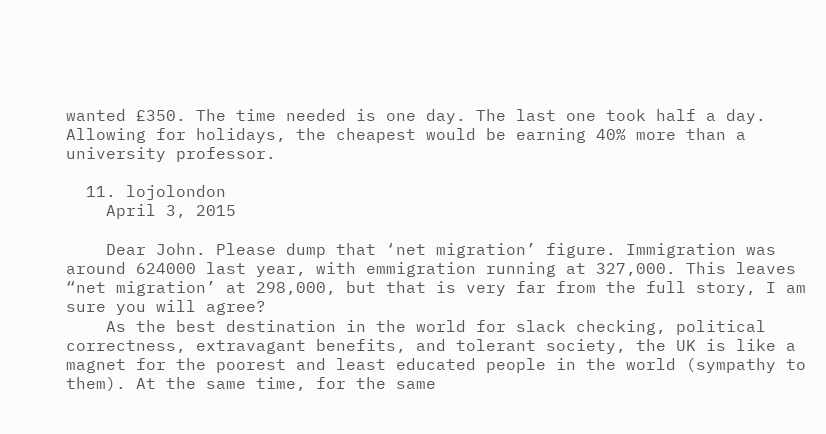wanted £350. The time needed is one day. The last one took half a day. Allowing for holidays, the cheapest would be earning 40% more than a university professor.

  11. lojolondon
    April 3, 2015

    Dear John. Please dump that ‘net migration’ figure. Immigration was around 624000 last year, with emmigration running at 327,000. This leaves “net migration’ at 298,000, but that is very far from the full story, I am sure you will agree?
    As the best destination in the world for slack checking, political correctness, extravagant benefits, and tolerant society, the UK is like a magnet for the poorest and least educated people in the world (sympathy to them). At the same time, for the same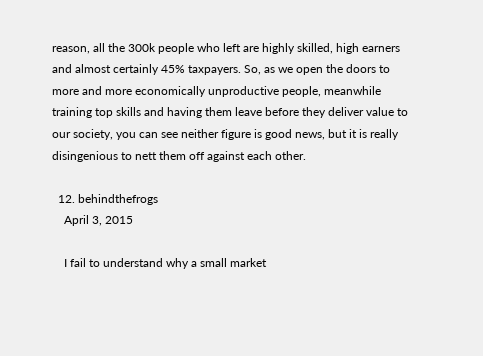reason, all the 300k people who left are highly skilled, high earners and almost certainly 45% taxpayers. So, as we open the doors to more and more economically unproductive people, meanwhile training top skills and having them leave before they deliver value to our society, you can see neither figure is good news, but it is really disingenious to nett them off against each other.

  12. behindthefrogs
    April 3, 2015

    I fail to understand why a small market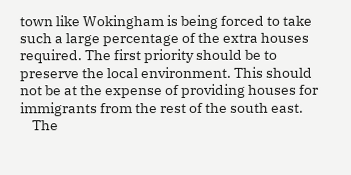town like Wokingham is being forced to take such a large percentage of the extra houses required. The first priority should be to preserve the local environment. This should not be at the expense of providing houses for immigrants from the rest of the south east.
    The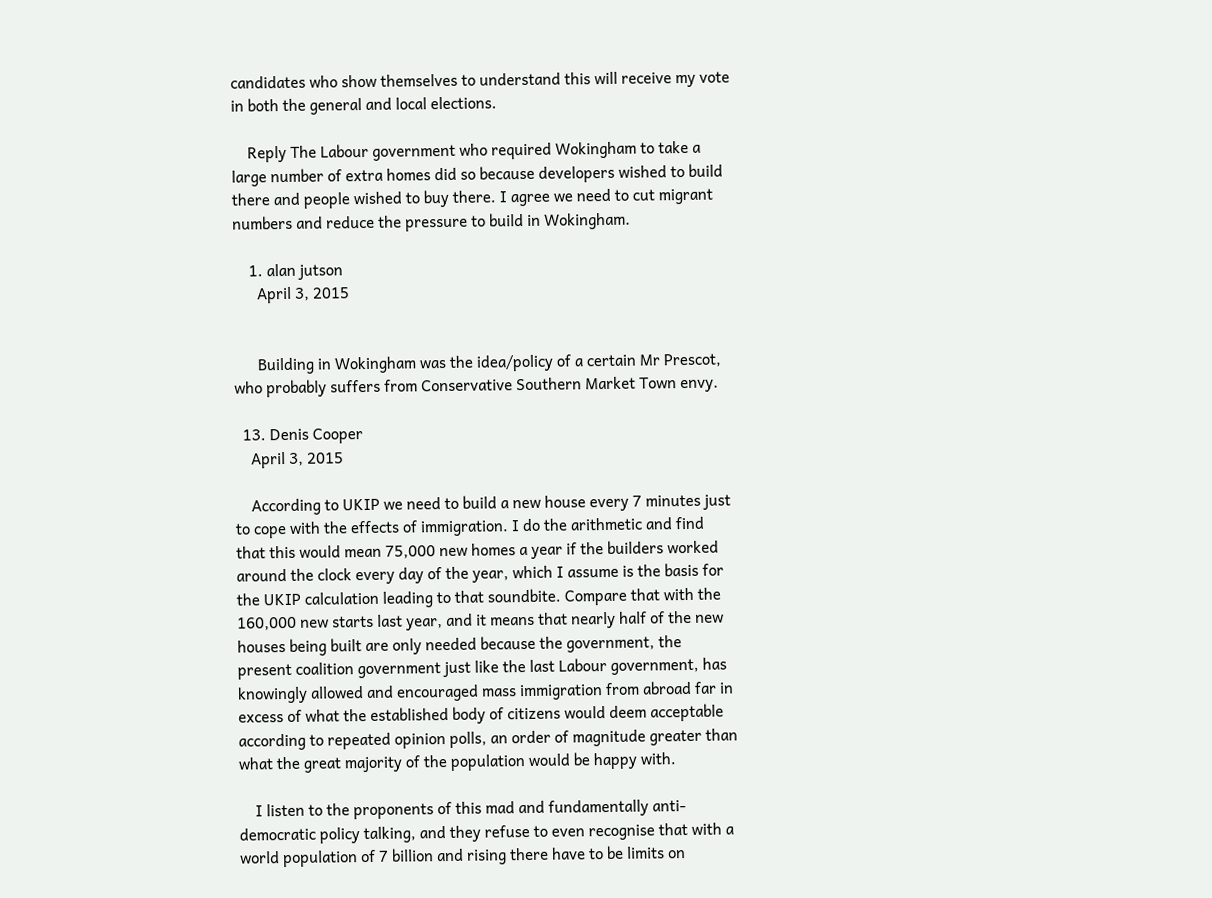candidates who show themselves to understand this will receive my vote in both the general and local elections.

    Reply The Labour government who required Wokingham to take a large number of extra homes did so because developers wished to build there and people wished to buy there. I agree we need to cut migrant numbers and reduce the pressure to build in Wokingham.

    1. alan jutson
      April 3, 2015


      Building in Wokingham was the idea/policy of a certain Mr Prescot, who probably suffers from Conservative Southern Market Town envy.

  13. Denis Cooper
    April 3, 2015

    According to UKIP we need to build a new house every 7 minutes just to cope with the effects of immigration. I do the arithmetic and find that this would mean 75,000 new homes a year if the builders worked around the clock every day of the year, which I assume is the basis for the UKIP calculation leading to that soundbite. Compare that with the 160,000 new starts last year, and it means that nearly half of the new houses being built are only needed because the government, the present coalition government just like the last Labour government, has knowingly allowed and encouraged mass immigration from abroad far in excess of what the established body of citizens would deem acceptable according to repeated opinion polls, an order of magnitude greater than what the great majority of the population would be happy with.

    I listen to the proponents of this mad and fundamentally anti-democratic policy talking, and they refuse to even recognise that with a world population of 7 billion and rising there have to be limits on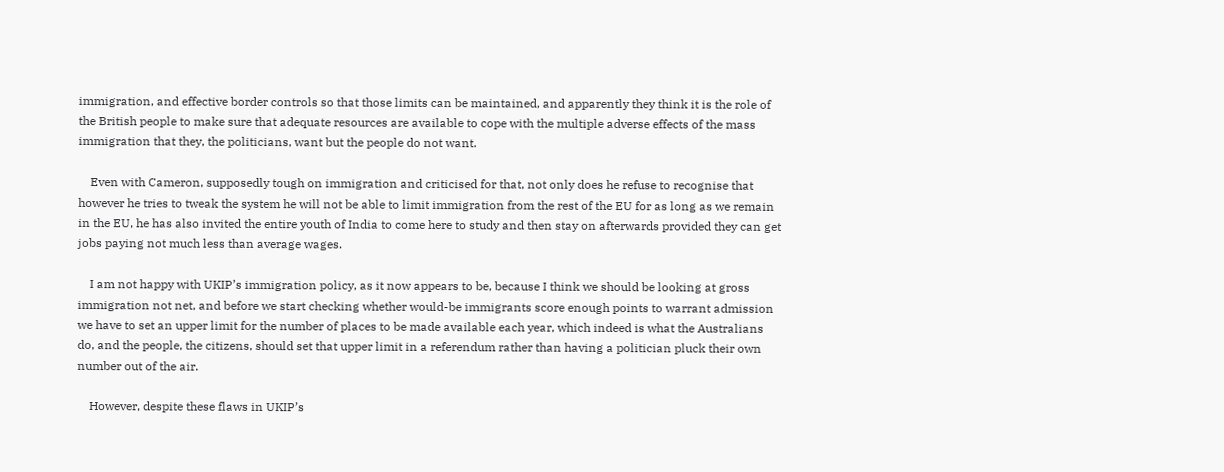immigration, and effective border controls so that those limits can be maintained, and apparently they think it is the role of the British people to make sure that adequate resources are available to cope with the multiple adverse effects of the mass immigration that they, the politicians, want but the people do not want.

    Even with Cameron, supposedly tough on immigration and criticised for that, not only does he refuse to recognise that however he tries to tweak the system he will not be able to limit immigration from the rest of the EU for as long as we remain in the EU, he has also invited the entire youth of India to come here to study and then stay on afterwards provided they can get jobs paying not much less than average wages.

    I am not happy with UKIP’s immigration policy, as it now appears to be, because I think we should be looking at gross immigration not net, and before we start checking whether would-be immigrants score enough points to warrant admission we have to set an upper limit for the number of places to be made available each year, which indeed is what the Australians do, and the people, the citizens, should set that upper limit in a referendum rather than having a politician pluck their own number out of the air.

    However, despite these flaws in UKIP’s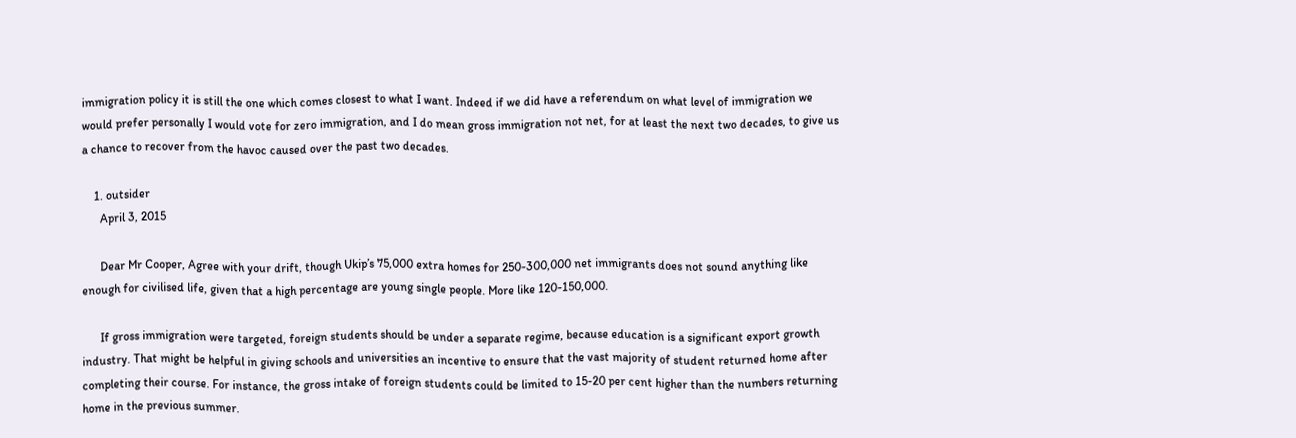immigration policy it is still the one which comes closest to what I want. Indeed if we did have a referendum on what level of immigration we would prefer personally I would vote for zero immigration, and I do mean gross immigration not net, for at least the next two decades, to give us a chance to recover from the havoc caused over the past two decades.

    1. outsider
      April 3, 2015

      Dear Mr Cooper, Agree with your drift, though Ukip’s 75,000 extra homes for 250-300,000 net immigrants does not sound anything like enough for civilised life, given that a high percentage are young single people. More like 120-150,000.

      If gross immigration were targeted, foreign students should be under a separate regime, because education is a significant export growth industry. That might be helpful in giving schools and universities an incentive to ensure that the vast majority of student returned home after completing their course. For instance, the gross intake of foreign students could be limited to 15-20 per cent higher than the numbers returning home in the previous summer.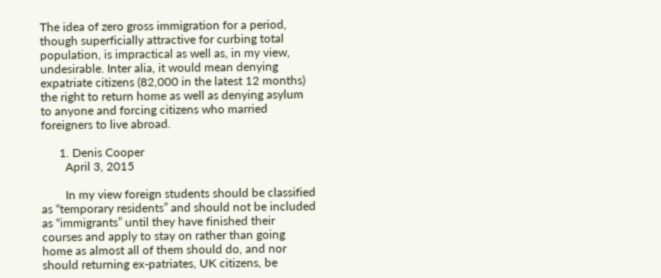The idea of zero gross immigration for a period, though superficially attractive for curbing total population, is impractical as well as, in my view, undesirable. Inter alia, it would mean denying expatriate citizens (82,000 in the latest 12 months) the right to return home as well as denying asylum to anyone and forcing citizens who married foreigners to live abroad.

      1. Denis Cooper
        April 3, 2015

        In my view foreign students should be classified as “temporary residents” and should not be included as “immigrants” until they have finished their courses and apply to stay on rather than going home as almost all of them should do, and nor should returning ex-patriates, UK citizens, be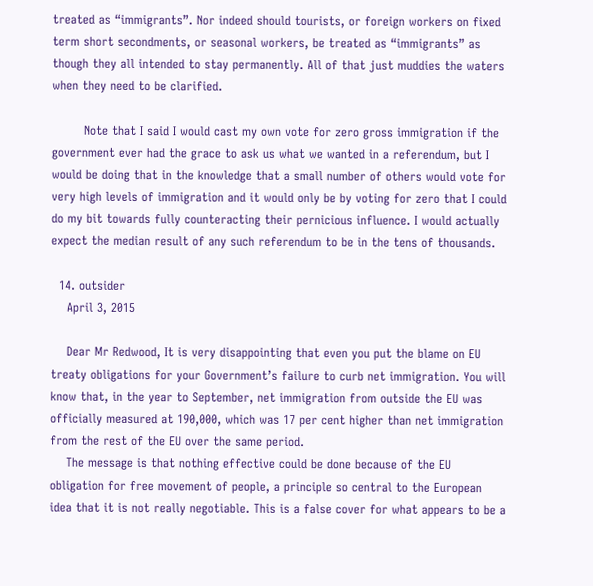treated as “immigrants”. Nor indeed should tourists, or foreign workers on fixed term short secondments, or seasonal workers, be treated as “immigrants” as though they all intended to stay permanently. All of that just muddies the waters when they need to be clarified.

        Note that I said I would cast my own vote for zero gross immigration if the government ever had the grace to ask us what we wanted in a referendum, but I would be doing that in the knowledge that a small number of others would vote for very high levels of immigration and it would only be by voting for zero that I could do my bit towards fully counteracting their pernicious influence. I would actually expect the median result of any such referendum to be in the tens of thousands.

  14. outsider
    April 3, 2015

    Dear Mr Redwood, It is very disappointing that even you put the blame on EU treaty obligations for your Government’s failure to curb net immigration. You will know that, in the year to September, net immigration from outside the EU was officially measured at 190,000, which was 17 per cent higher than net immigration from the rest of the EU over the same period.
    The message is that nothing effective could be done because of the EU obligation for free movement of people, a principle so central to the European idea that it is not really negotiable. This is a false cover for what appears to be a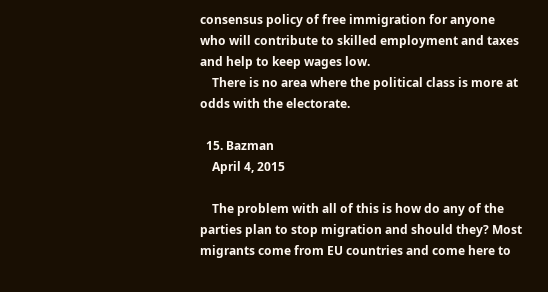consensus policy of free immigration for anyone who will contribute to skilled employment and taxes and help to keep wages low.
    There is no area where the political class is more at odds with the electorate.

  15. Bazman
    April 4, 2015

    The problem with all of this is how do any of the parties plan to stop migration and should they? Most migrants come from EU countries and come here to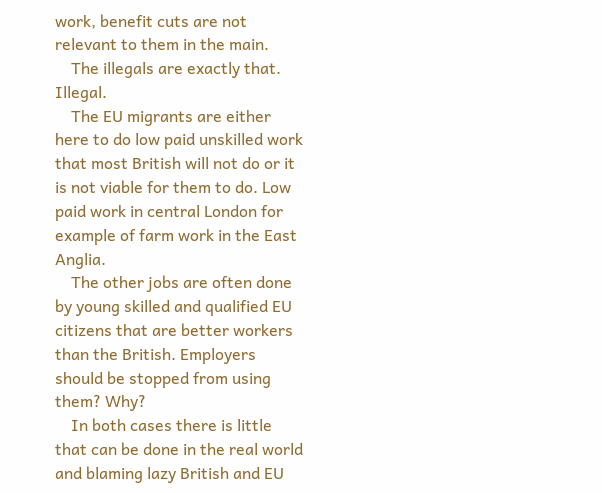work, benefit cuts are not relevant to them in the main.
    The illegals are exactly that. Illegal.
    The EU migrants are either here to do low paid unskilled work that most British will not do or it is not viable for them to do. Low paid work in central London for example of farm work in the East Anglia.
    The other jobs are often done by young skilled and qualified EU citizens that are better workers than the British. Employers should be stopped from using them? Why?
    In both cases there is little that can be done in the real world and blaming lazy British and EU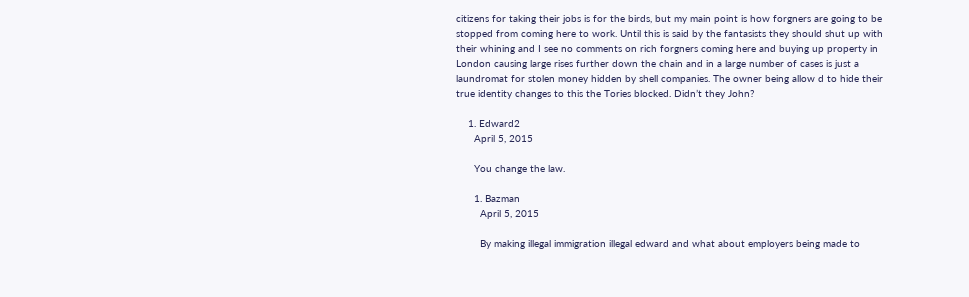citizens for taking their jobs is for the birds, but my main point is how forgners are going to be stopped from coming here to work. Until this is said by the fantasists they should shut up with their whining and I see no comments on rich forgners coming here and buying up property in London causing large rises further down the chain and in a large number of cases is just a laundromat for stolen money hidden by shell companies. The owner being allow d to hide their true identity changes to this the Tories blocked. Didn’t they John?

    1. Edward2
      April 5, 2015

      You change the law.

      1. Bazman
        April 5, 2015

        By making illegal immigration illegal edward and what about employers being made to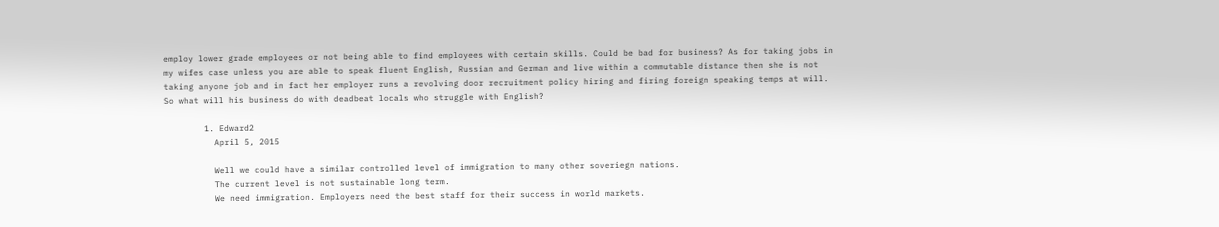employ lower grade employees or not being able to find employees with certain skills. Could be bad for business? As for taking jobs in my wifes case unless you are able to speak fluent English, Russian and German and live within a commutable distance then she is not taking anyone job and in fact her employer runs a revolving door recruitment policy hiring and firing foreign speaking temps at will. So what will his business do with deadbeat locals who struggle with English?

        1. Edward2
          April 5, 2015

          Well we could have a similar controlled level of immigration to many other soveriegn nations.
          The current level is not sustainable long term.
          We need immigration. Employers need the best staff for their success in world markets.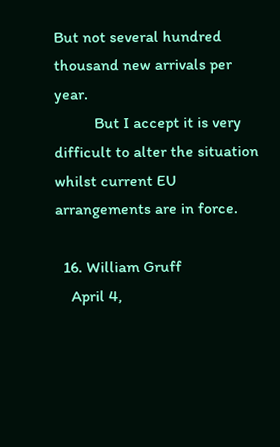But not several hundred thousand new arrivals per year.
          But I accept it is very difficult to alter the situation whilst current EU arrangements are in force.

  16. William Gruff
    April 4,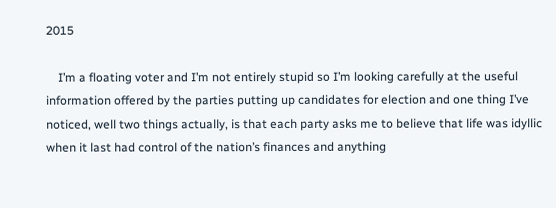2015

    I’m a floating voter and I’m not entirely stupid so I’m looking carefully at the useful information offered by the parties putting up candidates for election and one thing I’ve noticed, well two things actually, is that each party asks me to believe that life was idyllic when it last had control of the nation’s finances and anything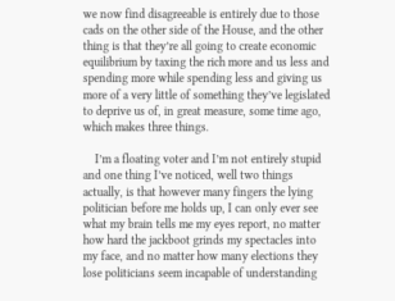we now find disagreeable is entirely due to those cads on the other side of the House, and the other thing is that they’re all going to create economic equilibrium by taxing the rich more and us less and spending more while spending less and giving us more of a very little of something they’ve legislated to deprive us of, in great measure, some time ago, which makes three things.

    I’m a floating voter and I’m not entirely stupid and one thing I’ve noticed, well two things actually, is that however many fingers the lying politician before me holds up, I can only ever see what my brain tells me my eyes report, no matter how hard the jackboot grinds my spectacles into my face, and no matter how many elections they lose politicians seem incapable of understanding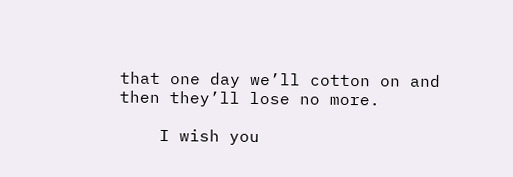that one day we’ll cotton on and then they’ll lose no more.

    I wish you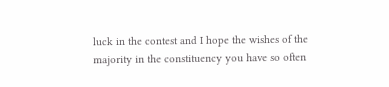luck in the contest and I hope the wishes of the majority in the constituency you have so often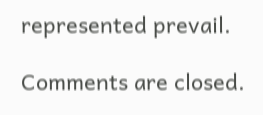represented prevail.

Comments are closed.